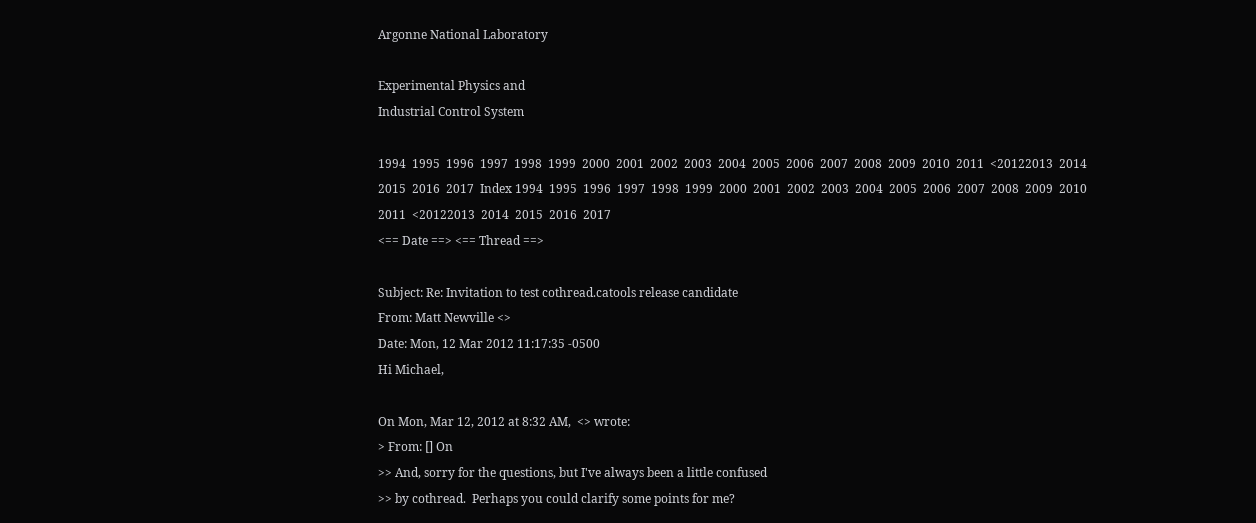Argonne National Laboratory

Experimental Physics and
Industrial Control System

1994  1995  1996  1997  1998  1999  2000  2001  2002  2003  2004  2005  2006  2007  2008  2009  2010  2011  <20122013  2014  2015  2016  2017  Index 1994  1995  1996  1997  1998  1999  2000  2001  2002  2003  2004  2005  2006  2007  2008  2009  2010  2011  <20122013  2014  2015  2016  2017
<== Date ==> <== Thread ==>

Subject: Re: Invitation to test cothread.catools release candidate
From: Matt Newville <>
Date: Mon, 12 Mar 2012 11:17:35 -0500
Hi Michael,

On Mon, Mar 12, 2012 at 8:32 AM,  <> wrote:
> From: [] On
>> And, sorry for the questions, but I've always been a little confused
>> by cothread.  Perhaps you could clarify some points for me?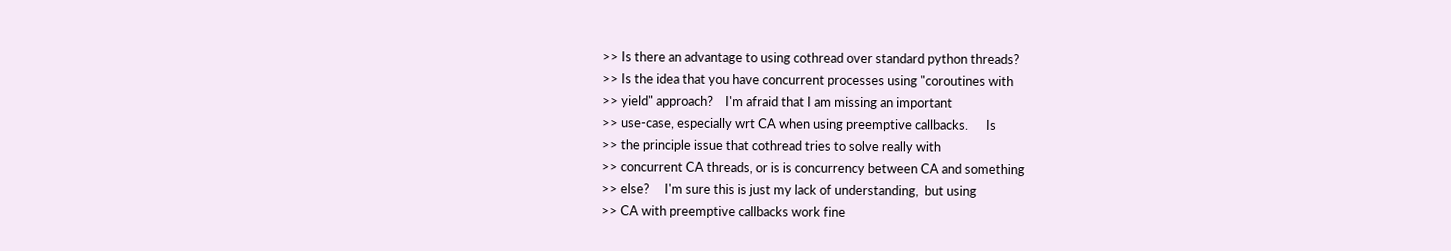>> Is there an advantage to using cothread over standard python threads?
>> Is the idea that you have concurrent processes using "coroutines with
>> yield" approach?    I'm afraid that I am missing an important
>> use-case, especially wrt CA when using preemptive callbacks.      Is
>> the principle issue that cothread tries to solve really with
>> concurrent CA threads, or is is concurrency between CA and something
>> else?     I'm sure this is just my lack of understanding,  but using
>> CA with preemptive callbacks work fine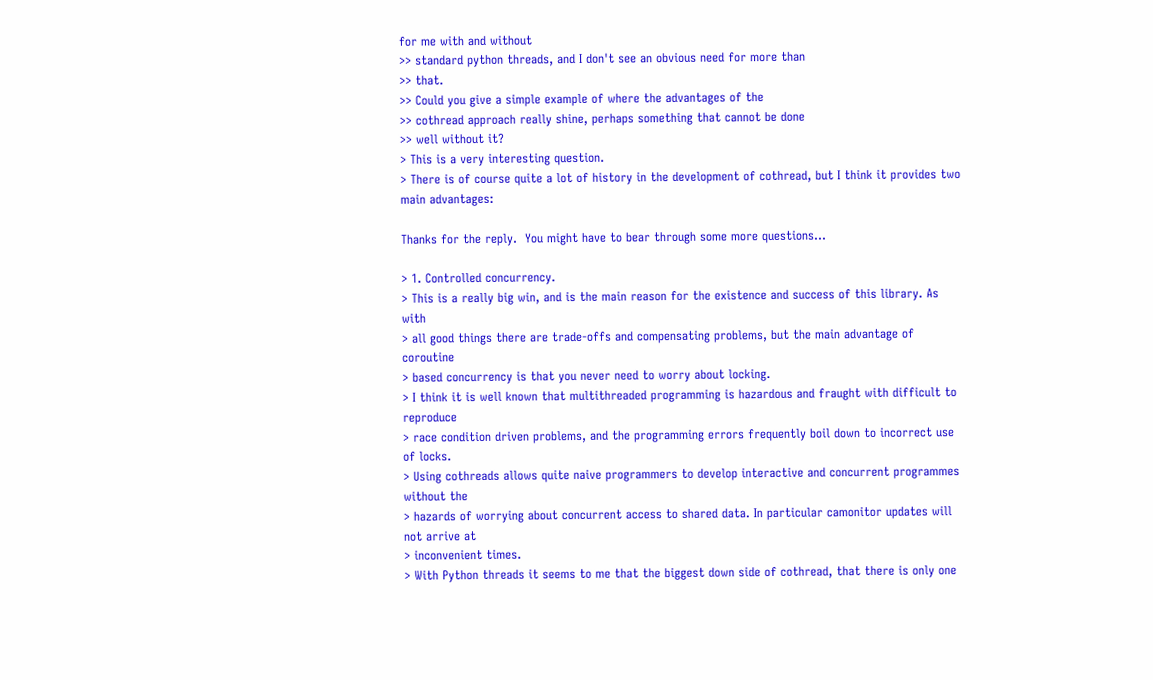for me with and without
>> standard python threads, and I don't see an obvious need for more than
>> that.
>> Could you give a simple example of where the advantages of the
>> cothread approach really shine, perhaps something that cannot be done
>> well without it?
> This is a very interesting question.
> There is of course quite a lot of history in the development of cothread, but I think it provides two main advantages:

Thanks for the reply.  You might have to bear through some more questions...

> 1. Controlled concurrency.
> This is a really big win, and is the main reason for the existence and success of this library. As with
> all good things there are trade-offs and compensating problems, but the main advantage of coroutine
> based concurrency is that you never need to worry about locking.
> I think it is well known that multithreaded programming is hazardous and fraught with difficult to reproduce
> race condition driven problems, and the programming errors frequently boil down to incorrect use of locks.
> Using cothreads allows quite naive programmers to develop interactive and concurrent programmes without the
> hazards of worrying about concurrent access to shared data. In particular camonitor updates will not arrive at
> inconvenient times.
> With Python threads it seems to me that the biggest down side of cothread, that there is only one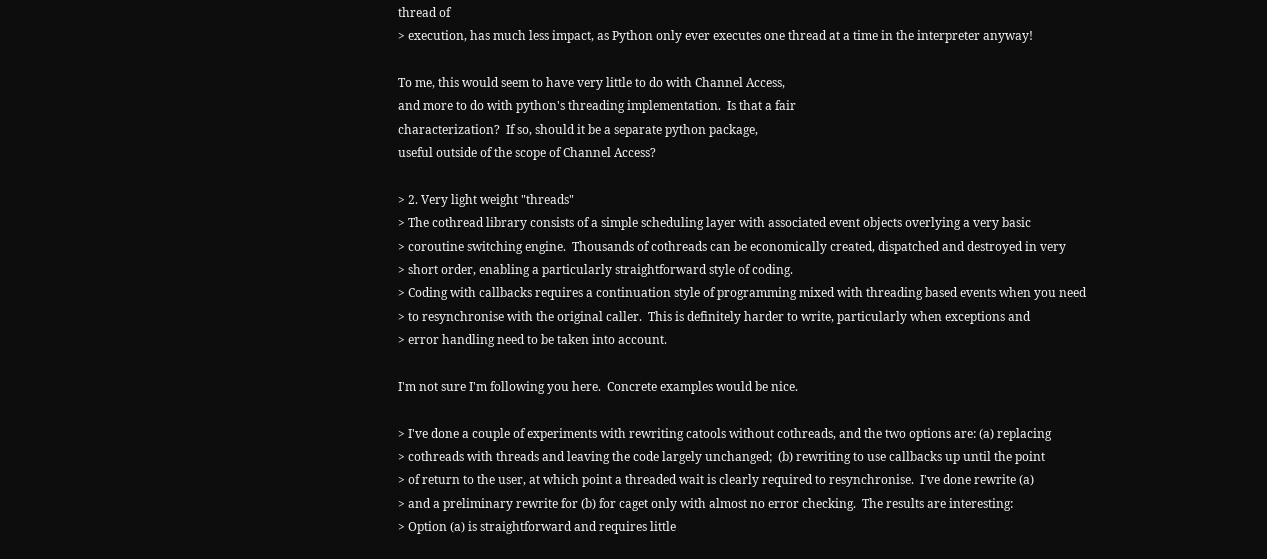thread of
> execution, has much less impact, as Python only ever executes one thread at a time in the interpreter anyway!

To me, this would seem to have very little to do with Channel Access,
and more to do with python's threading implementation.  Is that a fair
characterization?  If so, should it be a separate python package,
useful outside of the scope of Channel Access?

> 2. Very light weight "threads"
> The cothread library consists of a simple scheduling layer with associated event objects overlying a very basic
> coroutine switching engine.  Thousands of cothreads can be economically created, dispatched and destroyed in very
> short order, enabling a particularly straightforward style of coding.
> Coding with callbacks requires a continuation style of programming mixed with threading based events when you need
> to resynchronise with the original caller.  This is definitely harder to write, particularly when exceptions and
> error handling need to be taken into account.

I'm not sure I'm following you here.  Concrete examples would be nice.

> I've done a couple of experiments with rewriting catools without cothreads, and the two options are: (a) replacing
> cothreads with threads and leaving the code largely unchanged;  (b) rewriting to use callbacks up until the point
> of return to the user, at which point a threaded wait is clearly required to resynchronise.  I've done rewrite (a)
> and a preliminary rewrite for (b) for caget only with almost no error checking.  The results are interesting:
> Option (a) is straightforward and requires little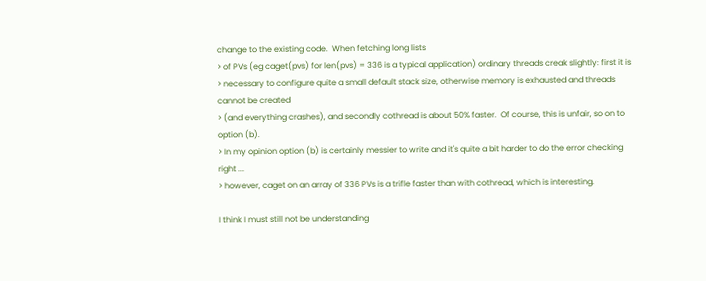change to the existing code.  When fetching long lists
> of PVs (eg caget(pvs) for len(pvs) = 336 is a typical application) ordinary threads creak slightly: first it is
> necessary to configure quite a small default stack size, otherwise memory is exhausted and threads cannot be created
> (and everything crashes), and secondly cothread is about 50% faster.  Of course, this is unfair, so on to option (b).
> In my opinion option (b) is certainly messier to write and it's quite a bit harder to do the error checking right ...
> however, caget on an array of 336 PVs is a trifle faster than with cothread, which is interesting.

I think I must still not be understanding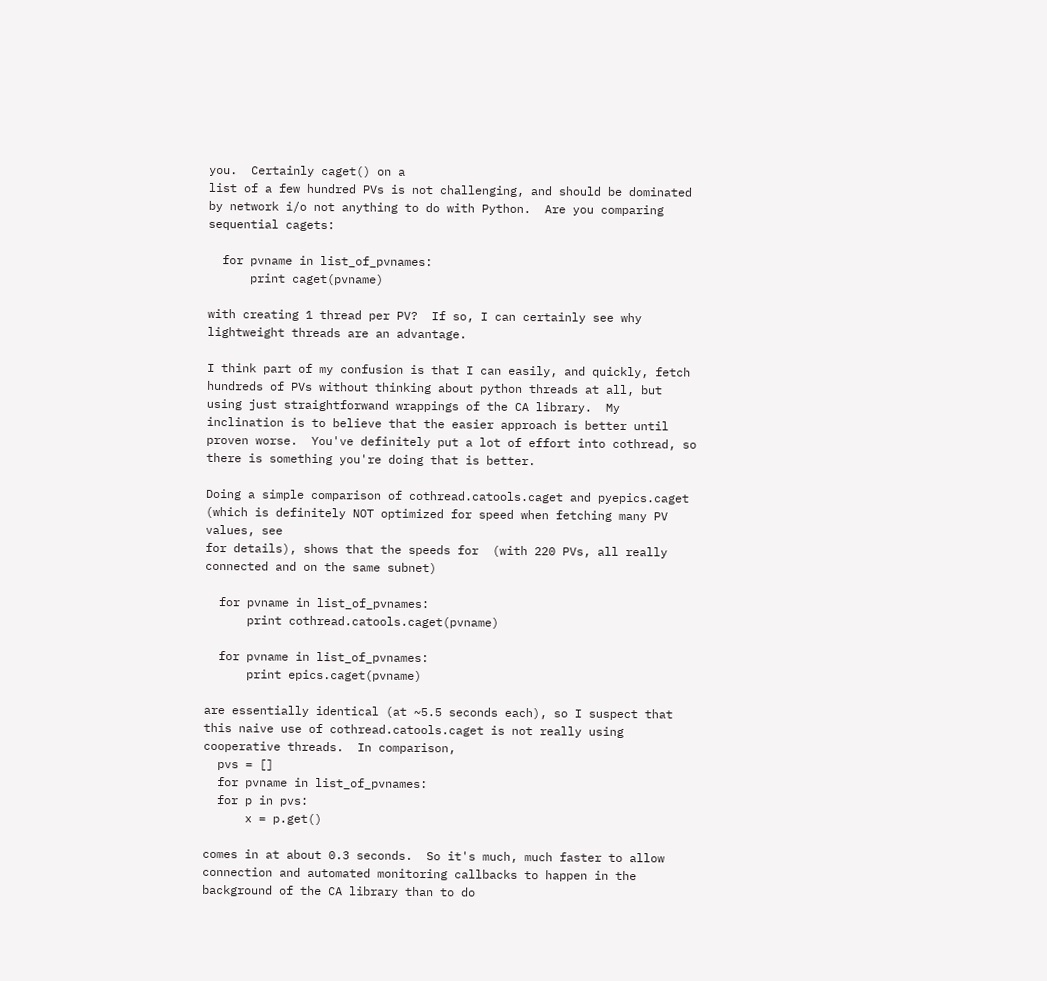you.  Certainly caget() on a
list of a few hundred PVs is not challenging, and should be dominated
by network i/o not anything to do with Python.  Are you comparing
sequential cagets:

  for pvname in list_of_pvnames:
      print caget(pvname)

with creating 1 thread per PV?  If so, I can certainly see why
lightweight threads are an advantage.

I think part of my confusion is that I can easily, and quickly, fetch
hundreds of PVs without thinking about python threads at all, but
using just straightforwand wrappings of the CA library.  My
inclination is to believe that the easier approach is better until
proven worse.  You've definitely put a lot of effort into cothread, so
there is something you're doing that is better.

Doing a simple comparison of cothread.catools.caget and pyepics.caget
(which is definitely NOT optimized for speed when fetching many PV
values, see
for details), shows that the speeds for  (with 220 PVs, all really
connected and on the same subnet)

  for pvname in list_of_pvnames:
      print cothread.catools.caget(pvname)

  for pvname in list_of_pvnames:
      print epics.caget(pvname)

are essentially identical (at ~5.5 seconds each), so I suspect that
this naive use of cothread.catools.caget is not really using
cooperative threads.  In comparison,
  pvs = []
  for pvname in list_of_pvnames:
  for p in pvs:
      x = p.get()

comes in at about 0.3 seconds.  So it's much, much faster to allow
connection and automated monitoring callbacks to happen in the
background of the CA library than to do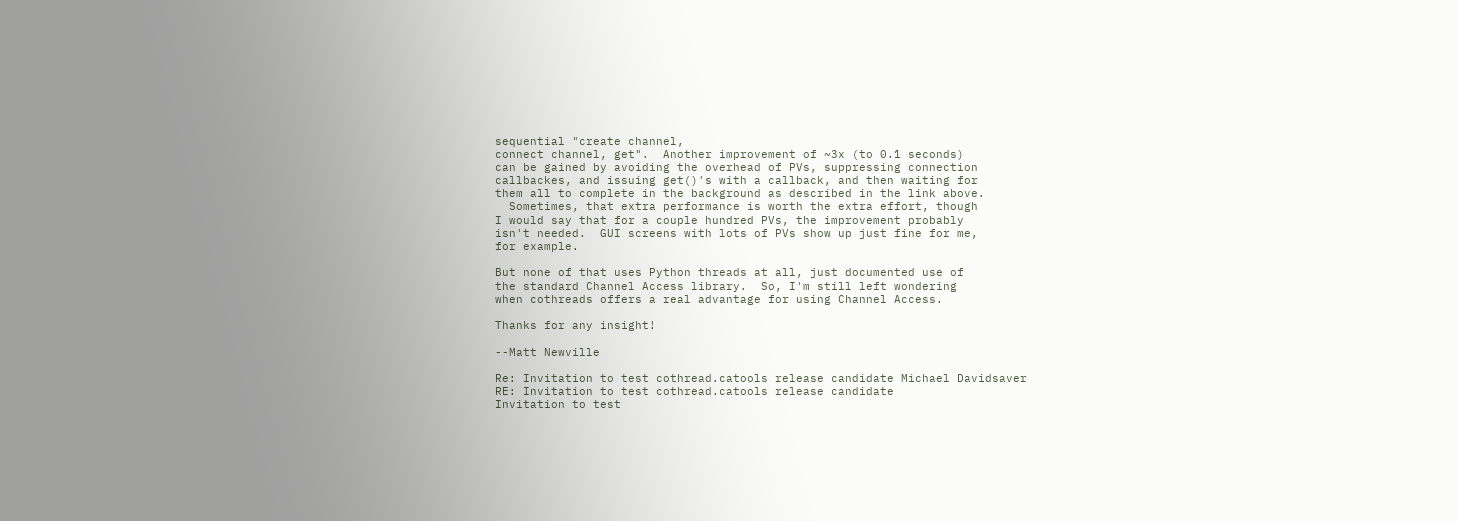sequential "create channel,
connect channel, get".  Another improvement of ~3x (to 0.1 seconds)
can be gained by avoiding the overhead of PVs, suppressing connection
callbackes, and issuing get()'s with a callback, and then waiting for
them all to complete in the background as described in the link above.
  Sometimes, that extra performance is worth the extra effort, though
I would say that for a couple hundred PVs, the improvement probably
isn't needed.  GUI screens with lots of PVs show up just fine for me,
for example.

But none of that uses Python threads at all, just documented use of
the standard Channel Access library.  So, I'm still left wondering
when cothreads offers a real advantage for using Channel Access.

Thanks for any insight!

--Matt Newville

Re: Invitation to test cothread.catools release candidate Michael Davidsaver
RE: Invitation to test cothread.catools release candidate
Invitation to test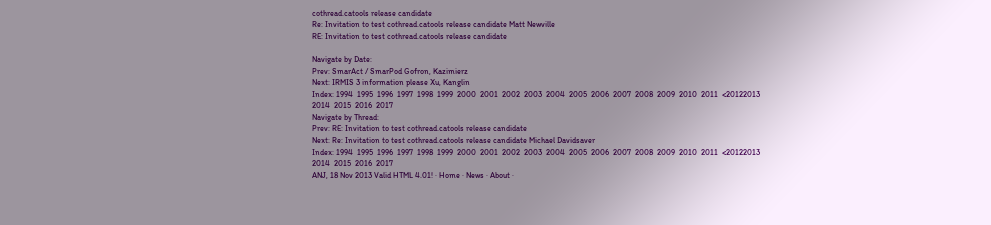cothread.catools release candidate
Re: Invitation to test cothread.catools release candidate Matt Newville
RE: Invitation to test cothread.catools release candidate

Navigate by Date:
Prev: SmarAct / SmarPod Gofron, Kazimierz
Next: IRMIS 3 information please Xu, Kanglin
Index: 1994  1995  1996  1997  1998  1999  2000  2001  2002  2003  2004  2005  2006  2007  2008  2009  2010  2011  <20122013  2014  2015  2016  2017
Navigate by Thread:
Prev: RE: Invitation to test cothread.catools release candidate
Next: Re: Invitation to test cothread.catools release candidate Michael Davidsaver
Index: 1994  1995  1996  1997  1998  1999  2000  2001  2002  2003  2004  2005  2006  2007  2008  2009  2010  2011  <20122013  2014  2015  2016  2017
ANJ, 18 Nov 2013 Valid HTML 4.01! · Home · News · About ·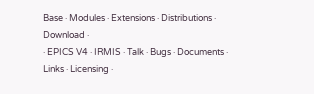Base · Modules · Extensions · Distributions · Download ·
· EPICS V4 · IRMIS · Talk · Bugs · Documents · Links · Licensing ·